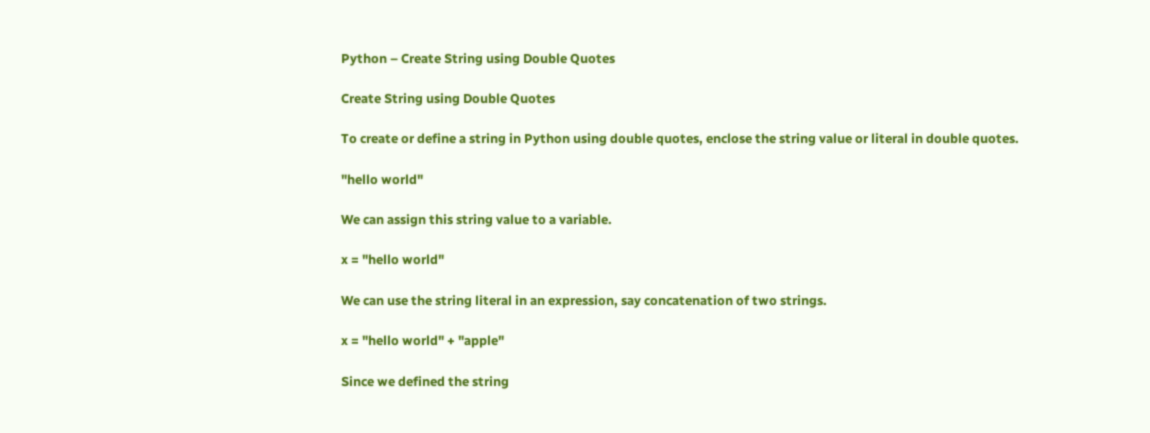Python – Create String using Double Quotes

Create String using Double Quotes

To create or define a string in Python using double quotes, enclose the string value or literal in double quotes.

"hello world"

We can assign this string value to a variable.

x = "hello world"

We can use the string literal in an expression, say concatenation of two strings.

x = "hello world" + "apple"

Since we defined the string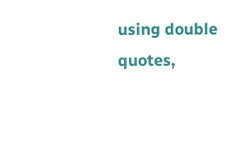using double quotes,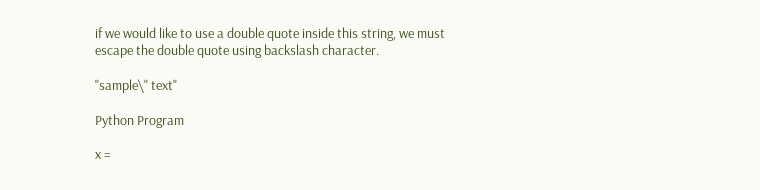if we would like to use a double quote inside this string, we must escape the double quote using backslash character.

"sample\" text"

Python Program

x =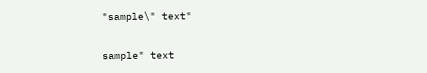"sample\" text"


sample" text